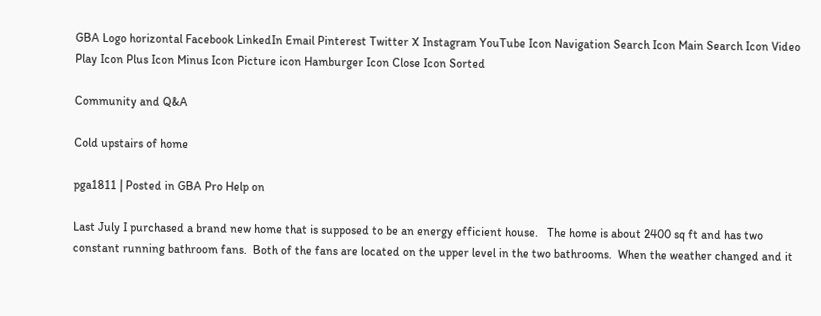GBA Logo horizontal Facebook LinkedIn Email Pinterest Twitter X Instagram YouTube Icon Navigation Search Icon Main Search Icon Video Play Icon Plus Icon Minus Icon Picture icon Hamburger Icon Close Icon Sorted

Community and Q&A

Cold upstairs of home

pga1811 | Posted in GBA Pro Help on

Last July I purchased a brand new home that is supposed to be an energy efficient house.   The home is about 2400 sq ft and has two constant running bathroom fans.  Both of the fans are located on the upper level in the two bathrooms.  When the weather changed and it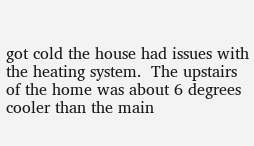got cold the house had issues with the heating system.  The upstairs of the home was about 6 degrees cooler than the main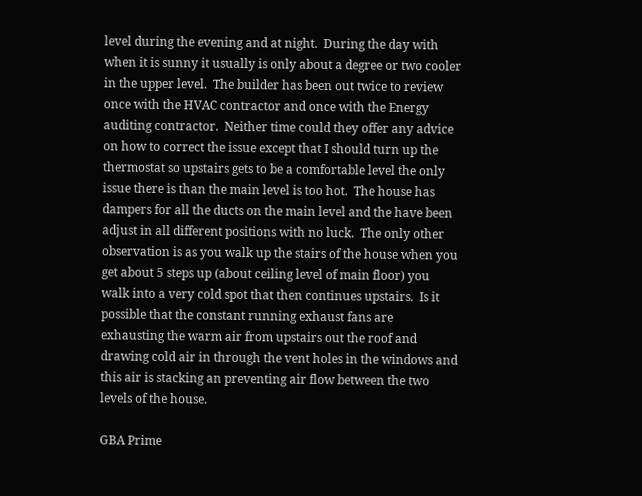level during the evening and at night.  During the day with when it is sunny it usually is only about a degree or two cooler in the upper level.  The builder has been out twice to review once with the HVAC contractor and once with the Energy auditing contractor.  Neither time could they offer any advice on how to correct the issue except that I should turn up the thermostat so upstairs gets to be a comfortable level the only issue there is than the main level is too hot.  The house has dampers for all the ducts on the main level and the have been adjust in all different positions with no luck.  The only other observation is as you walk up the stairs of the house when you get about 5 steps up (about ceiling level of main floor) you walk into a very cold spot that then continues upstairs.  Is it possible that the constant running exhaust fans are exhausting the warm air from upstairs out the roof and drawing cold air in through the vent holes in the windows and this air is stacking an preventing air flow between the two levels of the house.

GBA Prime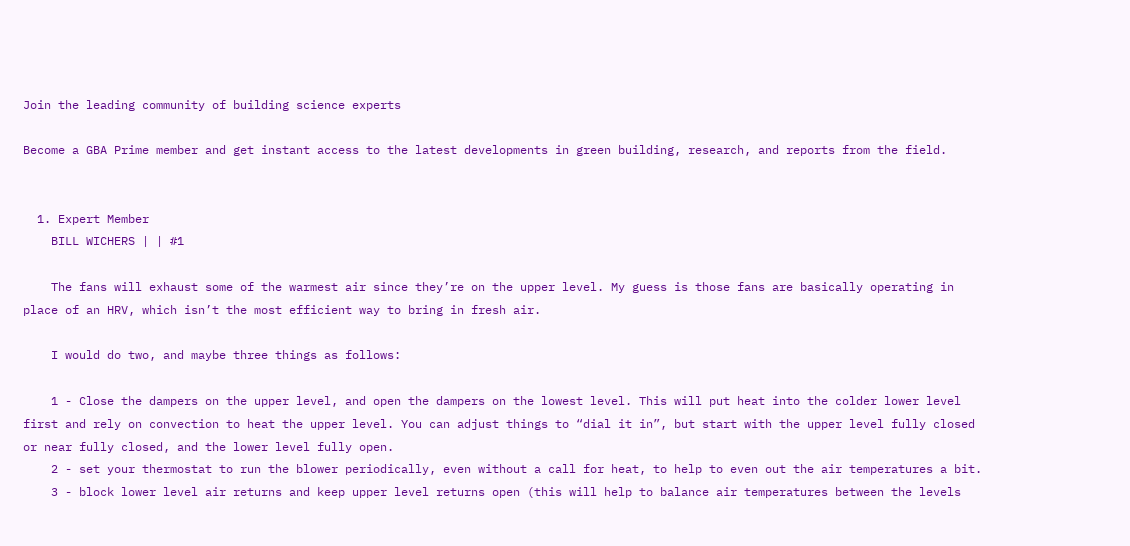Join the leading community of building science experts

Become a GBA Prime member and get instant access to the latest developments in green building, research, and reports from the field.


  1. Expert Member
    BILL WICHERS | | #1

    The fans will exhaust some of the warmest air since they’re on the upper level. My guess is those fans are basically operating in place of an HRV, which isn’t the most efficient way to bring in fresh air.

    I would do two, and maybe three things as follows:

    1 - Close the dampers on the upper level, and open the dampers on the lowest level. This will put heat into the colder lower level first and rely on convection to heat the upper level. You can adjust things to “dial it in”, but start with the upper level fully closed or near fully closed, and the lower level fully open.
    2 - set your thermostat to run the blower periodically, even without a call for heat, to help to even out the air temperatures a bit.
    3 - block lower level air returns and keep upper level returns open (this will help to balance air temperatures between the levels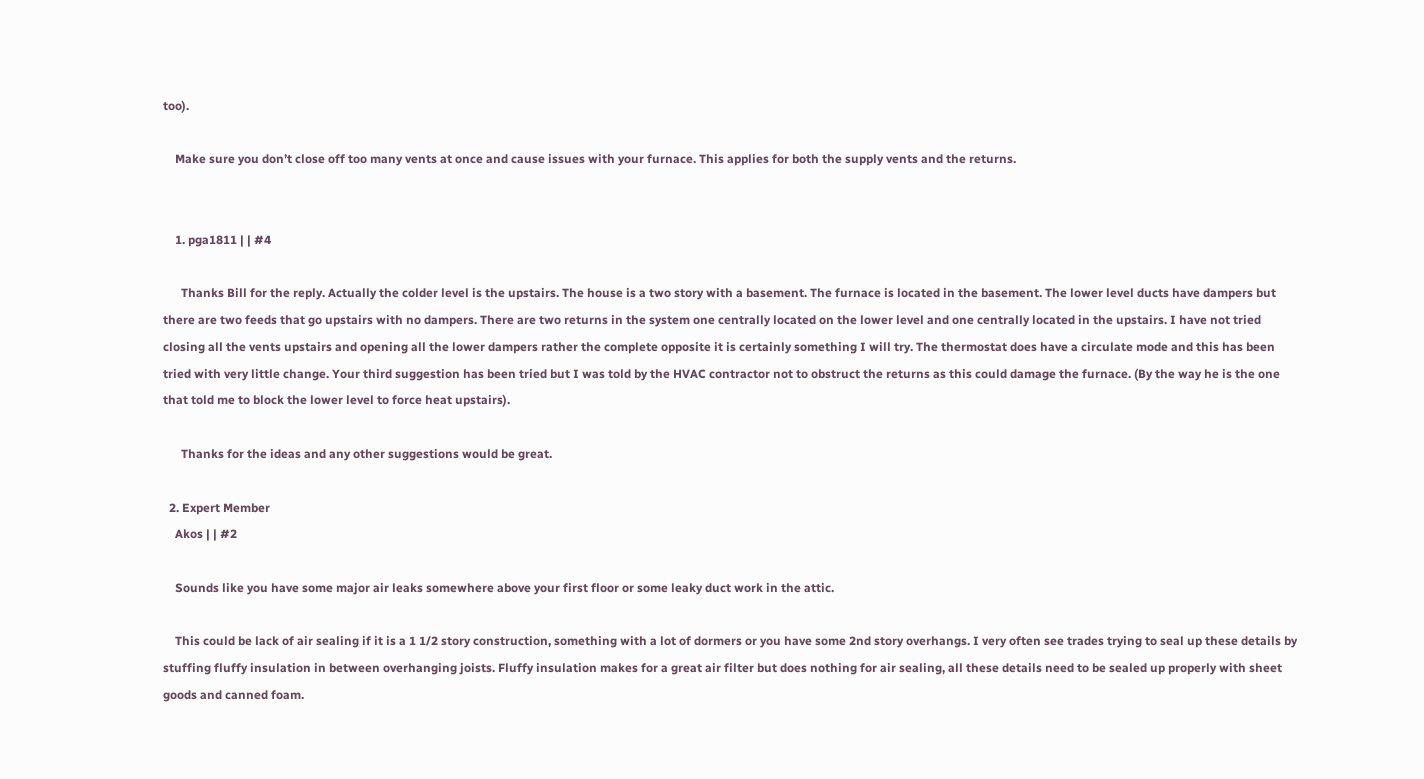too).

    Make sure you don’t close off too many vents at once and cause issues with your furnace. This applies for both the supply vents and the returns.


    1. pga1811 | | #4

      Thanks Bill for the reply. Actually the colder level is the upstairs. The house is a two story with a basement. The furnace is located in the basement. The lower level ducts have dampers but there are two feeds that go upstairs with no dampers. There are two returns in the system one centrally located on the lower level and one centrally located in the upstairs. I have not tried closing all the vents upstairs and opening all the lower dampers rather the complete opposite it is certainly something I will try. The thermostat does have a circulate mode and this has been tried with very little change. Your third suggestion has been tried but I was told by the HVAC contractor not to obstruct the returns as this could damage the furnace. (By the way he is the one that told me to block the lower level to force heat upstairs).

      Thanks for the ideas and any other suggestions would be great.

  2. Expert Member
    Akos | | #2

    Sounds like you have some major air leaks somewhere above your first floor or some leaky duct work in the attic.

    This could be lack of air sealing if it is a 1 1/2 story construction, something with a lot of dormers or you have some 2nd story overhangs. I very often see trades trying to seal up these details by stuffing fluffy insulation in between overhanging joists. Fluffy insulation makes for a great air filter but does nothing for air sealing, all these details need to be sealed up properly with sheet goods and canned foam.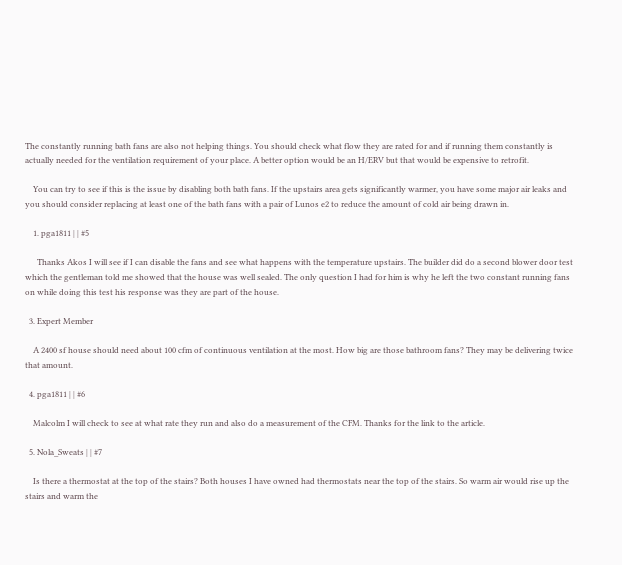The constantly running bath fans are also not helping things. You should check what flow they are rated for and if running them constantly is actually needed for the ventilation requirement of your place. A better option would be an H/ERV but that would be expensive to retrofit.

    You can try to see if this is the issue by disabling both bath fans. If the upstairs area gets significantly warmer, you have some major air leaks and you should consider replacing at least one of the bath fans with a pair of Lunos e2 to reduce the amount of cold air being drawn in.

    1. pga1811 | | #5

      Thanks Akos I will see if I can disable the fans and see what happens with the temperature upstairs. The builder did do a second blower door test which the gentleman told me showed that the house was well sealed. The only question I had for him is why he left the two constant running fans on while doing this test his response was they are part of the house.

  3. Expert Member

    A 2400 sf house should need about 100 cfm of continuous ventilation at the most. How big are those bathroom fans? They may be delivering twice that amount.

  4. pga1811 | | #6

    Malcolm I will check to see at what rate they run and also do a measurement of the CFM. Thanks for the link to the article.

  5. Nola_Sweats | | #7

    Is there a thermostat at the top of the stairs? Both houses I have owned had thermostats near the top of the stairs. So warm air would rise up the stairs and warm the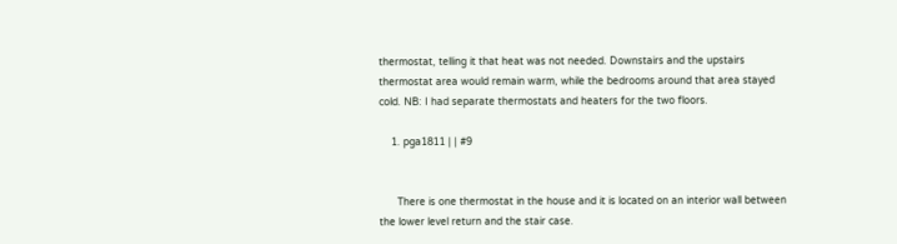thermostat, telling it that heat was not needed. Downstairs and the upstairs thermostat area would remain warm, while the bedrooms around that area stayed cold. NB: I had separate thermostats and heaters for the two floors.

    1. pga1811 | | #9


      There is one thermostat in the house and it is located on an interior wall between the lower level return and the stair case.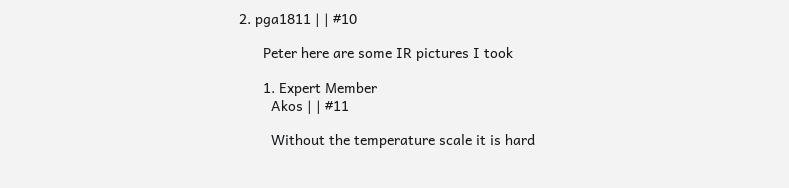2. pga1811 | | #10

      Peter here are some IR pictures I took

      1. Expert Member
        Akos | | #11

        Without the temperature scale it is hard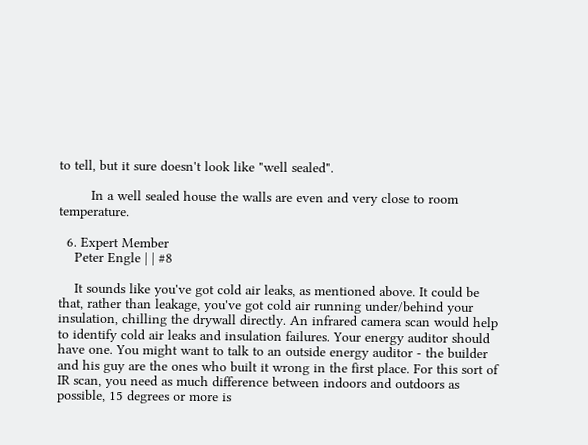to tell, but it sure doesn't look like "well sealed".

        In a well sealed house the walls are even and very close to room temperature.

  6. Expert Member
    Peter Engle | | #8

    It sounds like you've got cold air leaks, as mentioned above. It could be that, rather than leakage, you've got cold air running under/behind your insulation, chilling the drywall directly. An infrared camera scan would help to identify cold air leaks and insulation failures. Your energy auditor should have one. You might want to talk to an outside energy auditor - the builder and his guy are the ones who built it wrong in the first place. For this sort of IR scan, you need as much difference between indoors and outdoors as possible, 15 degrees or more is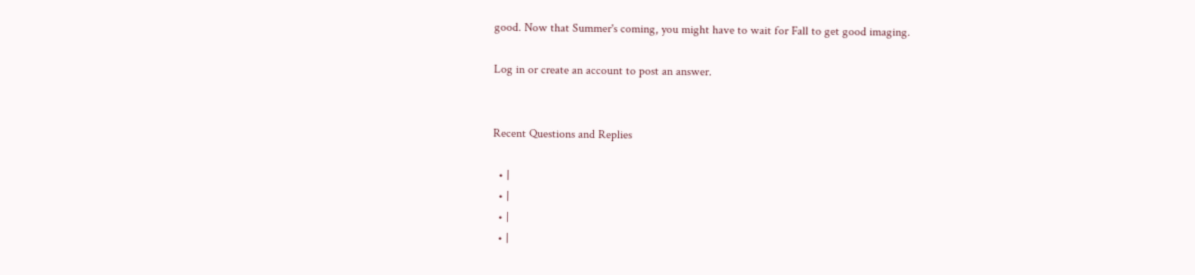good. Now that Summer's coming, you might have to wait for Fall to get good imaging.

Log in or create an account to post an answer.


Recent Questions and Replies

  • |
  • |
  • |
  • |